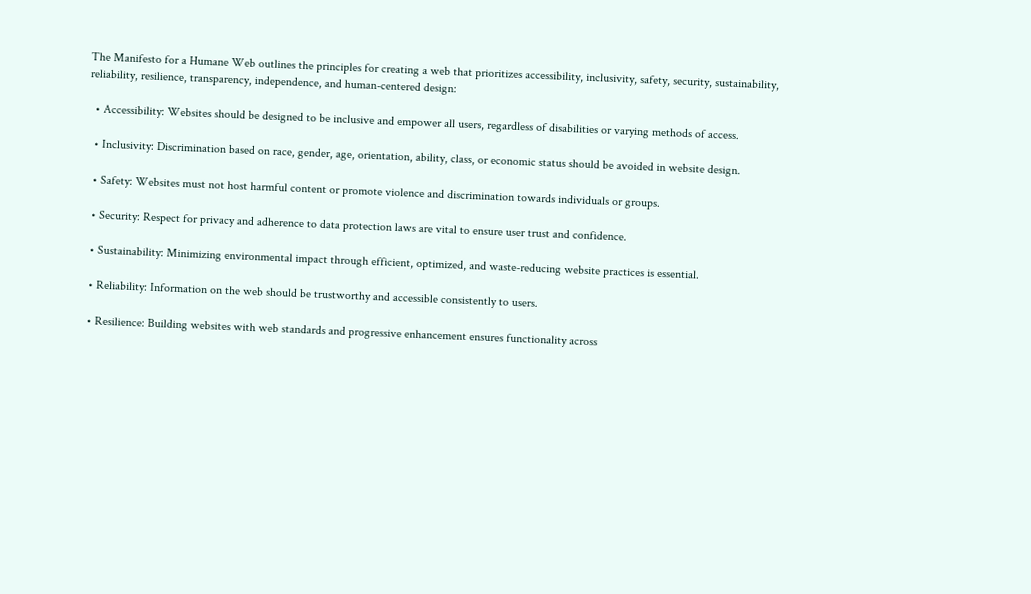The Manifesto for a Humane Web outlines the principles for creating a web that prioritizes accessibility, inclusivity, safety, security, sustainability, reliability, resilience, transparency, independence, and human-centered design:

  • Accessibility: Websites should be designed to be inclusive and empower all users, regardless of disabilities or varying methods of access.

  • Inclusivity: Discrimination based on race, gender, age, orientation, ability, class, or economic status should be avoided in website design.

  • Safety: Websites must not host harmful content or promote violence and discrimination towards individuals or groups.

  • Security: Respect for privacy and adherence to data protection laws are vital to ensure user trust and confidence.

  • Sustainability: Minimizing environmental impact through efficient, optimized, and waste-reducing website practices is essential.

  • Reliability: Information on the web should be trustworthy and accessible consistently to users.

  • Resilience: Building websites with web standards and progressive enhancement ensures functionality across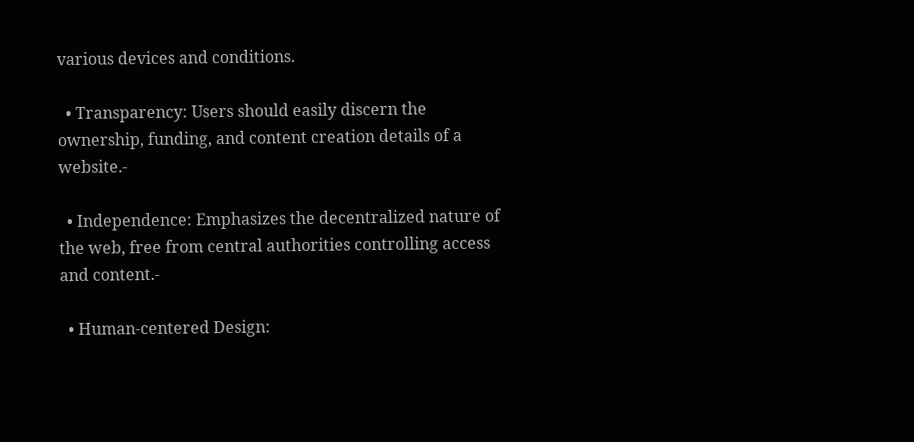various devices and conditions.

  • Transparency: Users should easily discern the ownership, funding, and content creation details of a website.-

  • Independence: Emphasizes the decentralized nature of the web, free from central authorities controlling access and content.-

  • Human-centered Design: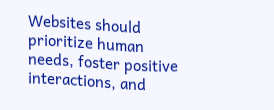Websites should prioritize human needs, foster positive interactions, and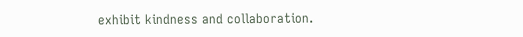exhibit kindness and collaboration.